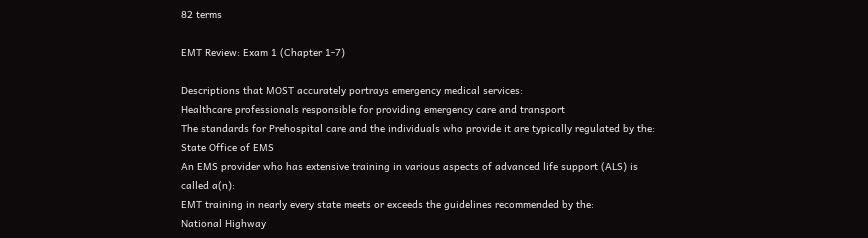82 terms

EMT Review: Exam 1 (Chapter 1-7)

Descriptions that MOST accurately portrays emergency medical services:
Healthcare professionals responsible for providing emergency care and transport
The standards for Prehospital care and the individuals who provide it are typically regulated by the:
State Office of EMS
An EMS provider who has extensive training in various aspects of advanced life support (ALS) is called a(n):
EMT training in nearly every state meets or exceeds the guidelines recommended by the:
National Highway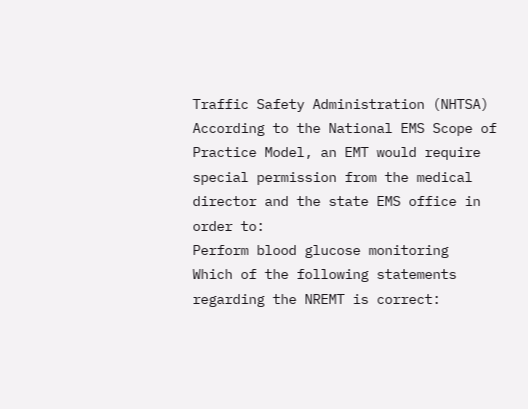Traffic Safety Administration (NHTSA)
According to the National EMS Scope of Practice Model, an EMT would require special permission from the medical director and the state EMS office in order to:
Perform blood glucose monitoring
Which of the following statements regarding the NREMT is correct: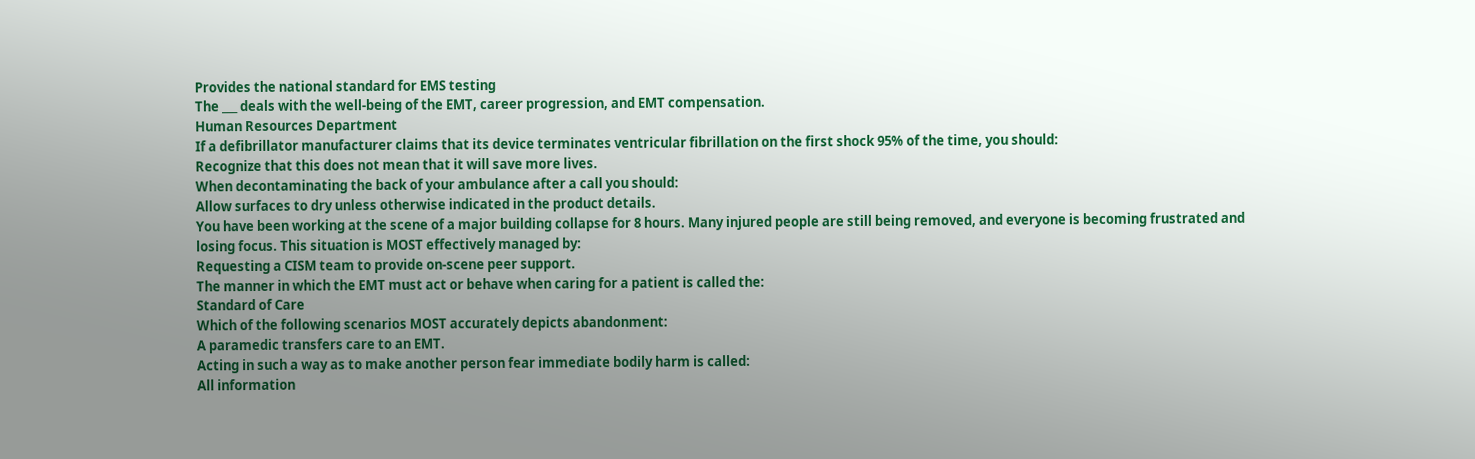Provides the national standard for EMS testing
The ___ deals with the well-being of the EMT, career progression, and EMT compensation.
Human Resources Department
If a defibrillator manufacturer claims that its device terminates ventricular fibrillation on the first shock 95% of the time, you should:
Recognize that this does not mean that it will save more lives.
When decontaminating the back of your ambulance after a call you should:
Allow surfaces to dry unless otherwise indicated in the product details.
You have been working at the scene of a major building collapse for 8 hours. Many injured people are still being removed, and everyone is becoming frustrated and losing focus. This situation is MOST effectively managed by:
Requesting a CISM team to provide on-scene peer support.
The manner in which the EMT must act or behave when caring for a patient is called the:
Standard of Care
Which of the following scenarios MOST accurately depicts abandonment:
A paramedic transfers care to an EMT.
Acting in such a way as to make another person fear immediate bodily harm is called:
All information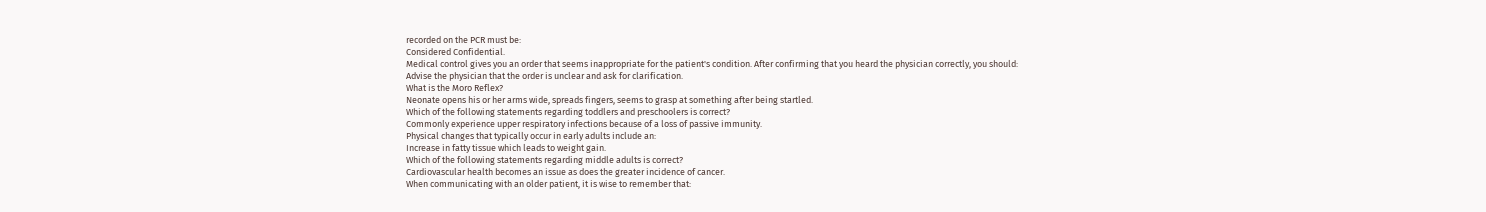recorded on the PCR must be:
Considered Confidential.
Medical control gives you an order that seems inappropriate for the patient's condition. After confirming that you heard the physician correctly, you should:
Advise the physician that the order is unclear and ask for clarification.
What is the Moro Reflex?
Neonate opens his or her arms wide, spreads fingers, seems to grasp at something after being startled.
Which of the following statements regarding toddlers and preschoolers is correct?
Commonly experience upper respiratory infections because of a loss of passive immunity.
Physical changes that typically occur in early adults include an:
Increase in fatty tissue which leads to weight gain.
Which of the following statements regarding middle adults is correct?
Cardiovascular health becomes an issue as does the greater incidence of cancer.
When communicating with an older patient, it is wise to remember that: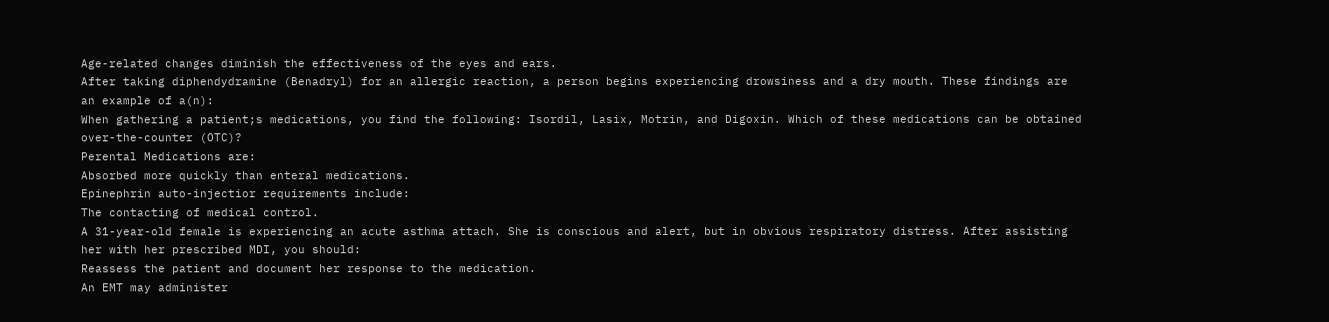Age-related changes diminish the effectiveness of the eyes and ears.
After taking diphendydramine (Benadryl) for an allergic reaction, a person begins experiencing drowsiness and a dry mouth. These findings are an example of a(n):
When gathering a patient;s medications, you find the following: Isordil, Lasix, Motrin, and Digoxin. Which of these medications can be obtained over-the-counter (OTC)?
Perental Medications are:
Absorbed more quickly than enteral medications.
Epinephrin auto-injectior requirements include:
The contacting of medical control.
A 31-year-old female is experiencing an acute asthma attach. She is conscious and alert, but in obvious respiratory distress. After assisting her with her prescribed MDI, you should:
Reassess the patient and document her response to the medication.
An EMT may administer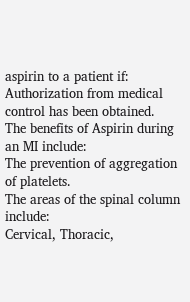aspirin to a patient if:
Authorization from medical control has been obtained.
The benefits of Aspirin during an MI include:
The prevention of aggregation of platelets.
The areas of the spinal column include:
Cervical, Thoracic,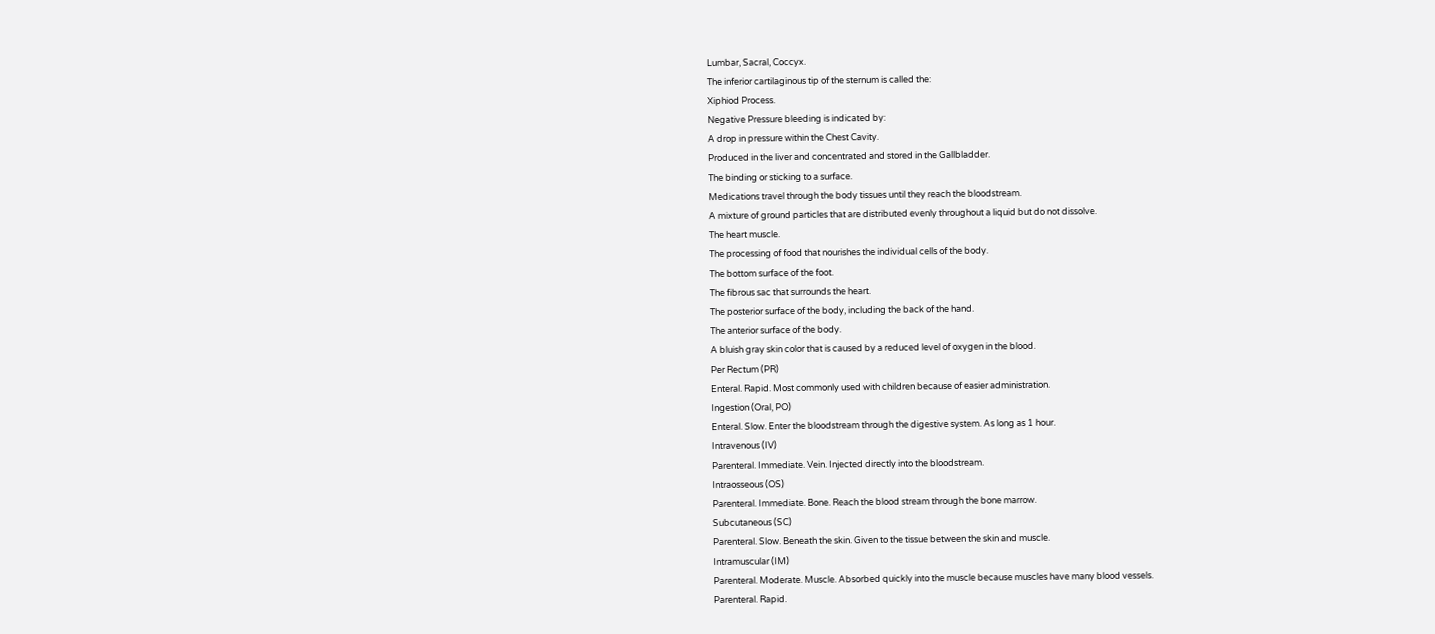Lumbar, Sacral, Coccyx.
The inferior cartilaginous tip of the sternum is called the:
Xiphiod Process.
Negative Pressure bleeding is indicated by:
A drop in pressure within the Chest Cavity.
Produced in the liver and concentrated and stored in the Gallbladder.
The binding or sticking to a surface.
Medications travel through the body tissues until they reach the bloodstream.
A mixture of ground particles that are distributed evenly throughout a liquid but do not dissolve.
The heart muscle.
The processing of food that nourishes the individual cells of the body.
The bottom surface of the foot.
The fibrous sac that surrounds the heart.
The posterior surface of the body, including the back of the hand.
The anterior surface of the body.
A bluish gray skin color that is caused by a reduced level of oxygen in the blood.
Per Rectum (PR)
Enteral. Rapid. Most commonly used with children because of easier administration.
Ingestion (Oral, PO)
Enteral. Slow. Enter the bloodstream through the digestive system. As long as 1 hour.
Intravenous (IV)
Parenteral. Immediate. Vein. Injected directly into the bloodstream.
Intraosseous (OS)
Parenteral. Immediate. Bone. Reach the blood stream through the bone marrow.
Subcutaneous (SC)
Parenteral. Slow. Beneath the skin. Given to the tissue between the skin and muscle.
Intramuscular (IM)
Parenteral. Moderate. Muscle. Absorbed quickly into the muscle because muscles have many blood vessels.
Parenteral. Rapid.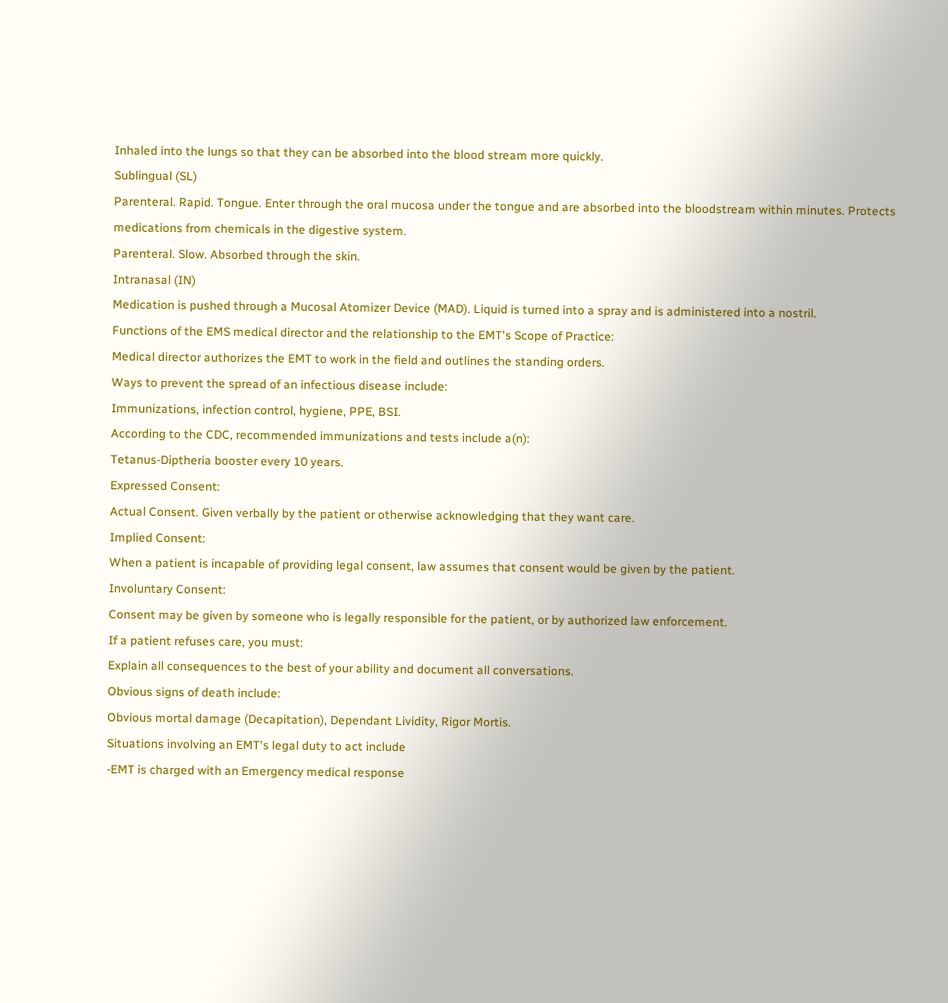Inhaled into the lungs so that they can be absorbed into the blood stream more quickly.
Sublingual (SL)
Parenteral. Rapid. Tongue. Enter through the oral mucosa under the tongue and are absorbed into the bloodstream within minutes. Protects medications from chemicals in the digestive system.
Parenteral. Slow. Absorbed through the skin.
Intranasal (IN)
Medication is pushed through a Mucosal Atomizer Device (MAD). Liquid is turned into a spray and is administered into a nostril.
Functions of the EMS medical director and the relationship to the EMT's Scope of Practice:
Medical director authorizes the EMT to work in the field and outlines the standing orders.
Ways to prevent the spread of an infectious disease include:
Immunizations, infection control, hygiene, PPE, BSI.
According to the CDC, recommended immunizations and tests include a(n):
Tetanus-Diptheria booster every 10 years.
Expressed Consent:
Actual Consent. Given verbally by the patient or otherwise acknowledging that they want care.
Implied Consent:
When a patient is incapable of providing legal consent, law assumes that consent would be given by the patient.
Involuntary Consent:
Consent may be given by someone who is legally responsible for the patient, or by authorized law enforcement.
If a patient refuses care, you must:
Explain all consequences to the best of your ability and document all conversations.
Obvious signs of death include:
Obvious mortal damage (Decapitation), Dependant Lividity, Rigor Mortis.
Situations involving an EMT's legal duty to act include
-EMT is charged with an Emergency medical response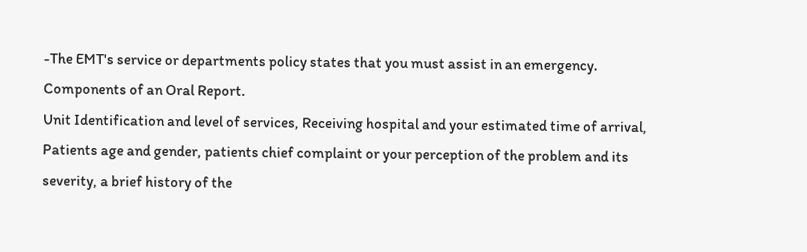-The EMT's service or departments policy states that you must assist in an emergency.
Components of an Oral Report.
Unit Identification and level of services, Receiving hospital and your estimated time of arrival, Patients age and gender, patients chief complaint or your perception of the problem and its severity, a brief history of the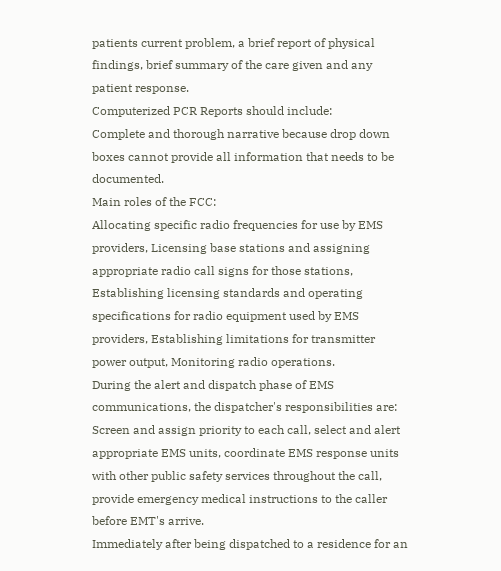patients current problem, a brief report of physical findings, brief summary of the care given and any patient response.
Computerized PCR Reports should include:
Complete and thorough narrative because drop down boxes cannot provide all information that needs to be documented.
Main roles of the FCC:
Allocating specific radio frequencies for use by EMS providers, Licensing base stations and assigning appropriate radio call signs for those stations, Establishing licensing standards and operating specifications for radio equipment used by EMS providers, Establishing limitations for transmitter power output, Monitoring radio operations.
During the alert and dispatch phase of EMS communications, the dispatcher's responsibilities are:
Screen and assign priority to each call, select and alert appropriate EMS units, coordinate EMS response units with other public safety services throughout the call, provide emergency medical instructions to the caller before EMT's arrive.
Immediately after being dispatched to a residence for an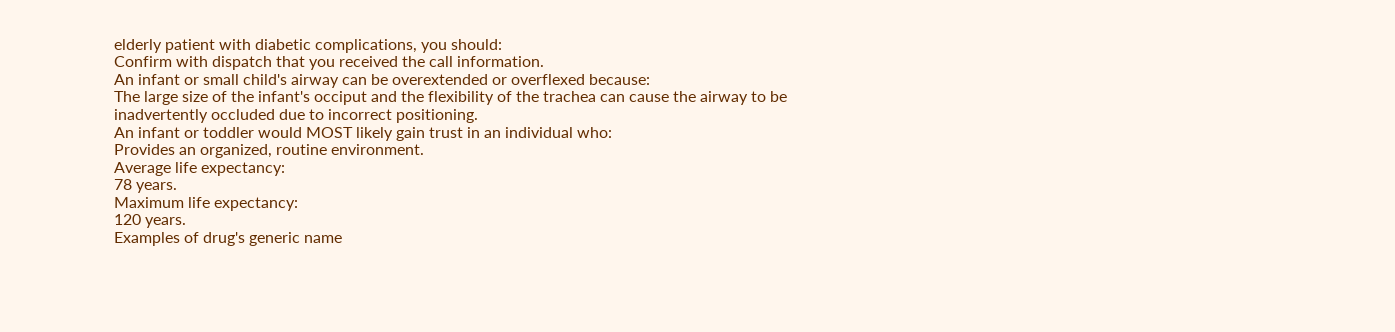elderly patient with diabetic complications, you should:
Confirm with dispatch that you received the call information.
An infant or small child's airway can be overextended or overflexed because:
The large size of the infant's occiput and the flexibility of the trachea can cause the airway to be inadvertently occluded due to incorrect positioning.
An infant or toddler would MOST likely gain trust in an individual who:
Provides an organized, routine environment.
Average life expectancy:
78 years.
Maximum life expectancy:
120 years.
Examples of drug's generic name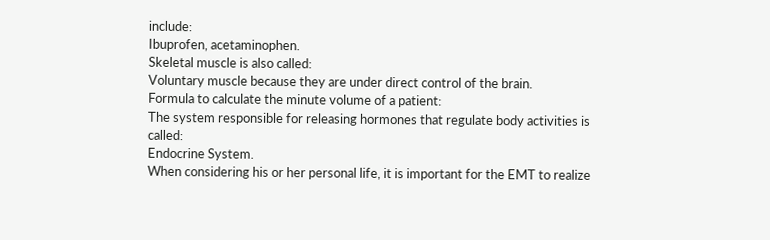include:
Ibuprofen, acetaminophen.
Skeletal muscle is also called:
Voluntary muscle because they are under direct control of the brain.
Formula to calculate the minute volume of a patient:
The system responsible for releasing hormones that regulate body activities is called:
Endocrine System.
When considering his or her personal life, it is important for the EMT to realize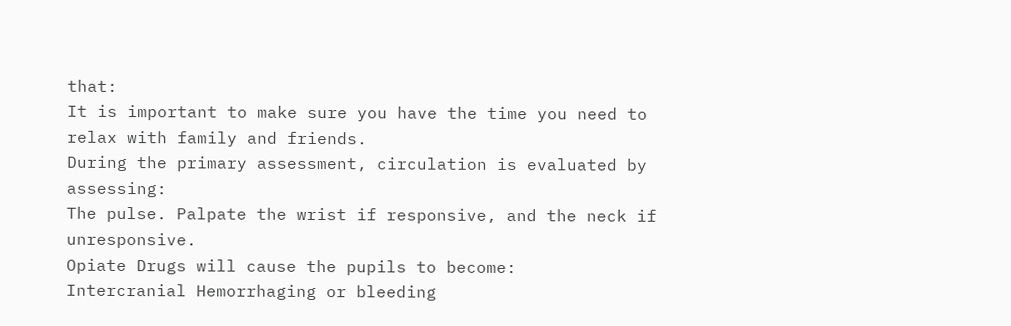that:
It is important to make sure you have the time you need to relax with family and friends.
During the primary assessment, circulation is evaluated by assessing:
The pulse. Palpate the wrist if responsive, and the neck if unresponsive.
Opiate Drugs will cause the pupils to become:
Intercranial Hemorrhaging or bleeding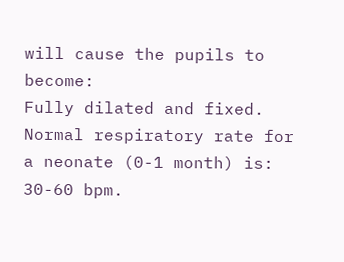will cause the pupils to become:
Fully dilated and fixed.
Normal respiratory rate for a neonate (0-1 month) is:
30-60 bpm.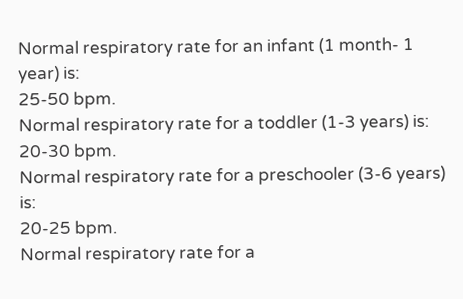Normal respiratory rate for an infant (1 month- 1 year) is:
25-50 bpm.
Normal respiratory rate for a toddler (1-3 years) is:
20-30 bpm.
Normal respiratory rate for a preschooler (3-6 years) is:
20-25 bpm.
Normal respiratory rate for a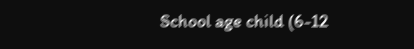School age child (6-12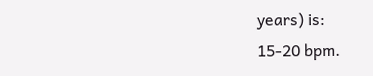years) is:
15-20 bpm.